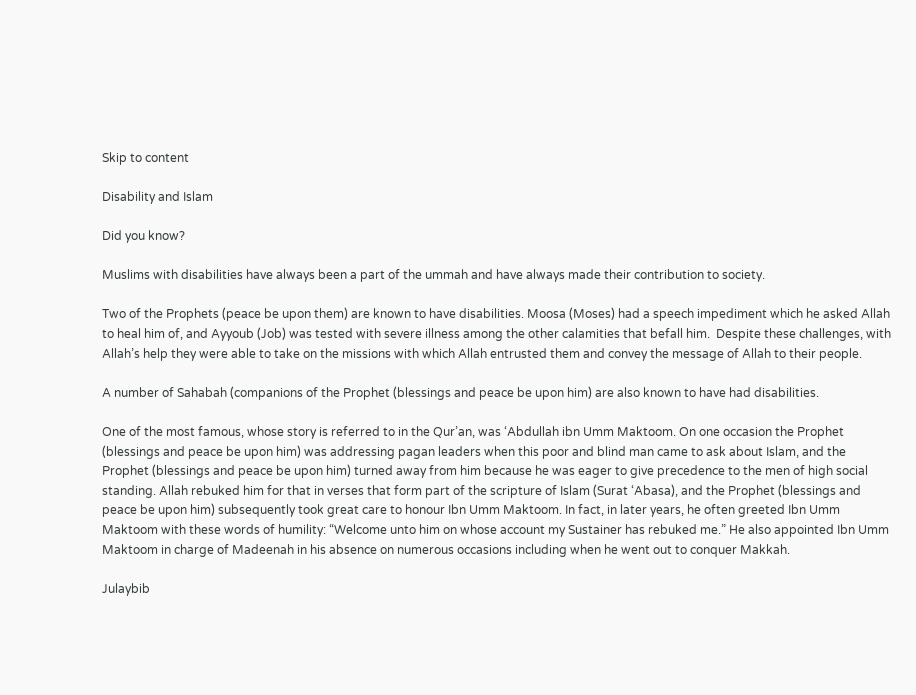Skip to content

Disability and Islam

Did you know?

Muslims with disabilities have always been a part of the ummah and have always made their contribution to society.

Two of the Prophets (peace be upon them) are known to have disabilities. Moosa (Moses) had a speech impediment which he asked Allah to heal him of, and Ayyoub (Job) was tested with severe illness among the other calamities that befall him.  Despite these challenges, with Allah’s help they were able to take on the missions with which Allah entrusted them and convey the message of Allah to their people.

A number of Sahabah (companions of the Prophet (blessings and peace be upon him) are also known to have had disabilities.

One of the most famous, whose story is referred to in the Qur’an, was ‘Abdullah ibn Umm Maktoom. On one occasion the Prophet (blessings and peace be upon him) was addressing pagan leaders when this poor and blind man came to ask about Islam, and the Prophet (blessings and peace be upon him) turned away from him because he was eager to give precedence to the men of high social standing. Allah rebuked him for that in verses that form part of the scripture of Islam (Surat ‘Abasa), and the Prophet (blessings and peace be upon him) subsequently took great care to honour Ibn Umm Maktoom. In fact, in later years, he often greeted Ibn Umm Maktoom with these words of humility: “Welcome unto him on whose account my Sustainer has rebuked me.” He also appointed Ibn Umm Maktoom in charge of Madeenah in his absence on numerous occasions including when he went out to conquer Makkah.

Julaybib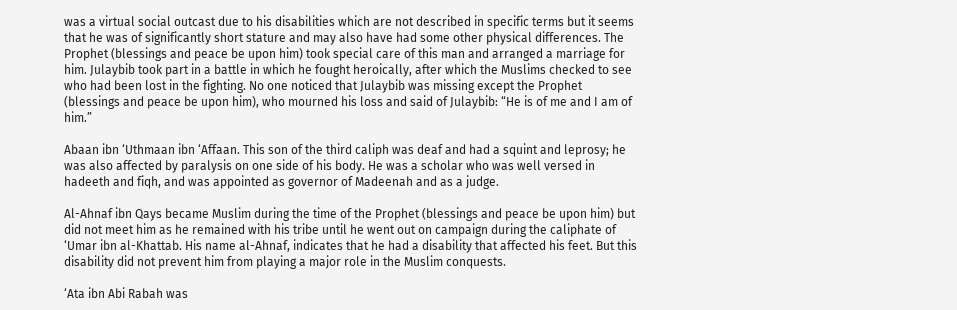was a virtual social outcast due to his disabilities which are not described in specific terms but it seems that he was of significantly short stature and may also have had some other physical differences. The Prophet (blessings and peace be upon him) took special care of this man and arranged a marriage for him. Julaybib took part in a battle in which he fought heroically, after which the Muslims checked to see who had been lost in the fighting. No one noticed that Julaybib was missing except the Prophet (blessings and peace be upon him), who mourned his loss and said of Julaybib: “He is of me and I am of him.”

Abaan ibn ‘Uthmaan ibn ‘Affaan. This son of the third caliph was deaf and had a squint and leprosy; he was also affected by paralysis on one side of his body. He was a scholar who was well versed in hadeeth and fiqh, and was appointed as governor of Madeenah and as a judge.

Al-Ahnaf ibn Qays became Muslim during the time of the Prophet (blessings and peace be upon him) but did not meet him as he remained with his tribe until he went out on campaign during the caliphate of ‘Umar ibn al-Khattab. His name al-Ahnaf, indicates that he had a disability that affected his feet. But this disability did not prevent him from playing a major role in the Muslim conquests.

‘Ata ibn Abi Rabah was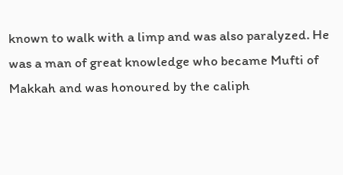known to walk with a limp and was also paralyzed. He was a man of great knowledge who became Mufti of Makkah and was honoured by the caliph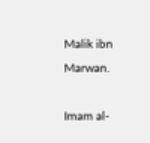Malik ibn Marwan.

Imam al-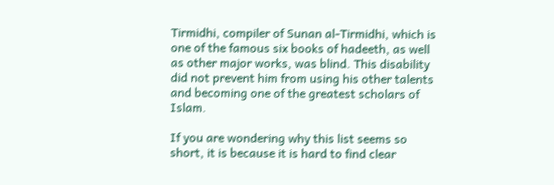Tirmidhi, compiler of Sunan al-Tirmidhi, which is one of the famous six books of hadeeth, as well as other major works, was blind. This disability did not prevent him from using his other talents and becoming one of the greatest scholars of Islam.

If you are wondering why this list seems so short, it is because it is hard to find clear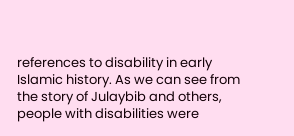references to disability in early Islamic history. As we can see from the story of Julaybib and others, people with disabilities were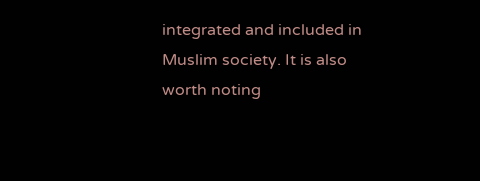integrated and included in Muslim society. It is also worth noting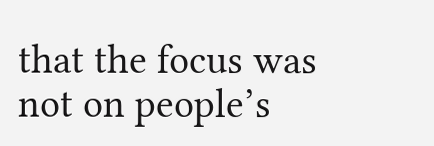that the focus was not on people’s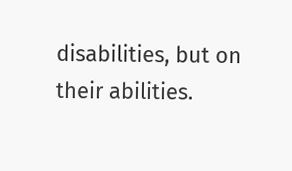disabilities, but on their abilities.